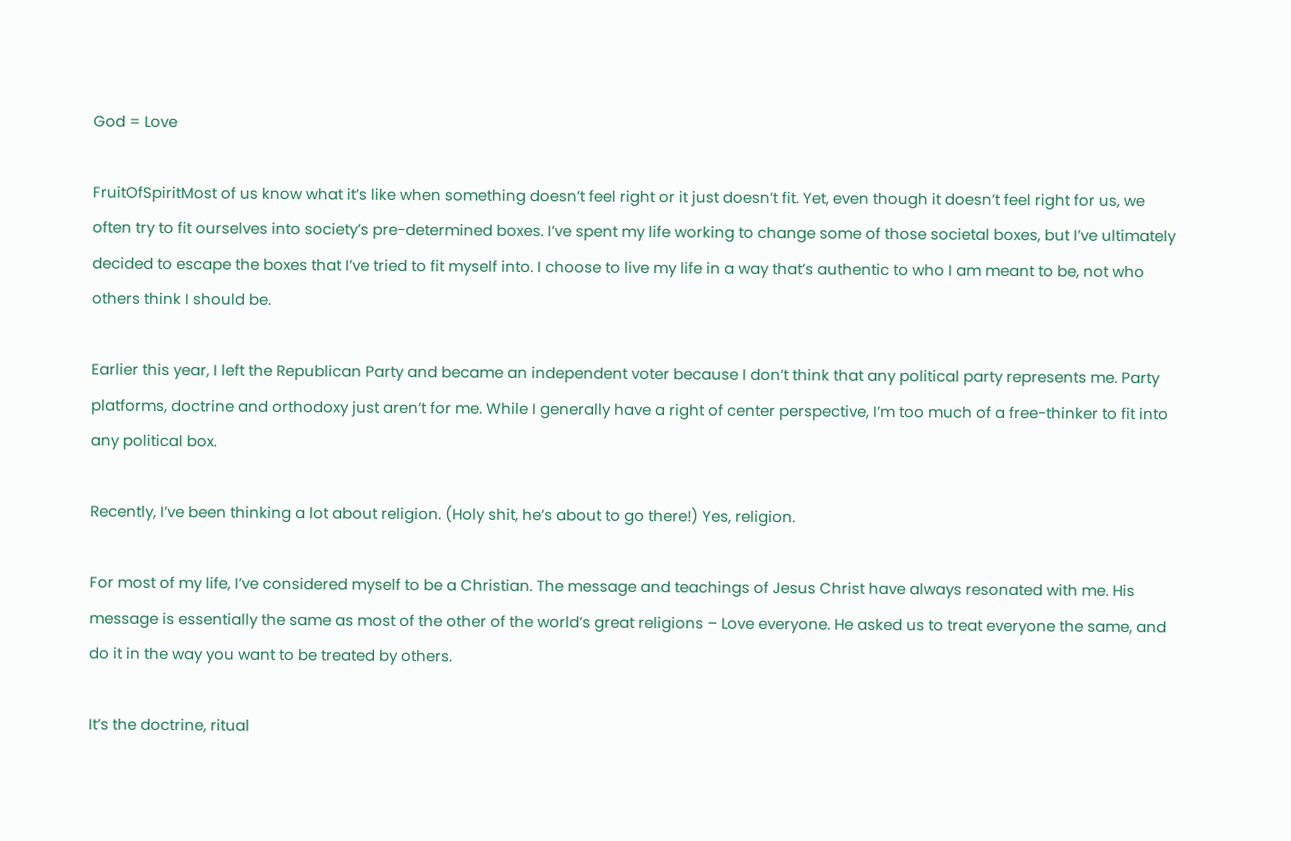God = Love

FruitOfSpiritMost of us know what it’s like when something doesn’t feel right or it just doesn’t fit. Yet, even though it doesn’t feel right for us, we often try to fit ourselves into society’s pre-determined boxes. I’ve spent my life working to change some of those societal boxes, but I’ve ultimately decided to escape the boxes that I’ve tried to fit myself into. I choose to live my life in a way that’s authentic to who I am meant to be, not who others think I should be.

Earlier this year, I left the Republican Party and became an independent voter because I don’t think that any political party represents me. Party platforms, doctrine and orthodoxy just aren’t for me. While I generally have a right of center perspective, I’m too much of a free-thinker to fit into any political box.

Recently, I’ve been thinking a lot about religion. (Holy shit, he’s about to go there!) Yes, religion.

For most of my life, I’ve considered myself to be a Christian. The message and teachings of Jesus Christ have always resonated with me. His message is essentially the same as most of the other of the world’s great religions – Love everyone. He asked us to treat everyone the same, and do it in the way you want to be treated by others.

It’s the doctrine, ritual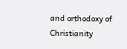and orthodoxy of Christianity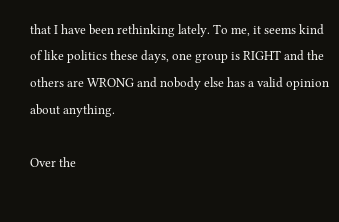that I have been rethinking lately. To me, it seems kind of like politics these days, one group is RIGHT and the others are WRONG and nobody else has a valid opinion about anything.

Over the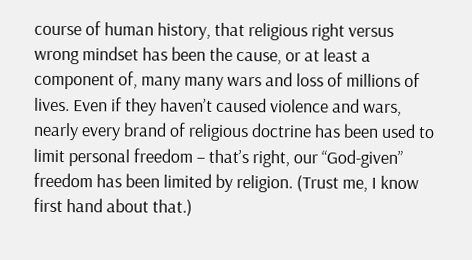course of human history, that religious right versus wrong mindset has been the cause, or at least a component of, many many wars and loss of millions of lives. Even if they haven’t caused violence and wars, nearly every brand of religious doctrine has been used to limit personal freedom – that’s right, our “God-given” freedom has been limited by religion. (Trust me, I know first hand about that.)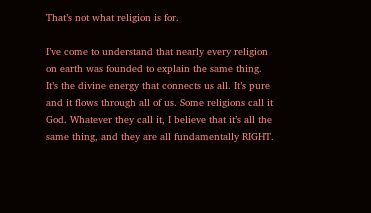That’s not what religion is for.

I’ve come to understand that nearly every religion on earth was founded to explain the same thing. It’s the divine energy that connects us all. It’s pure and it flows through all of us. Some religions call it God. Whatever they call it, I believe that it’s all the same thing, and they are all fundamentally RIGHT.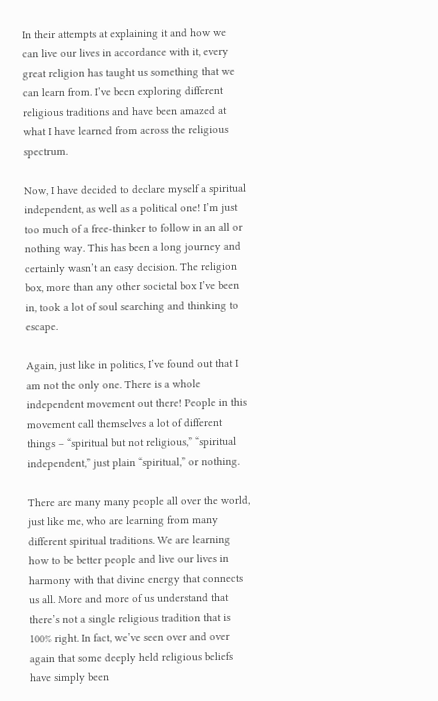In their attempts at explaining it and how we can live our lives in accordance with it, every great religion has taught us something that we can learn from. I’ve been exploring different religious traditions and have been amazed at what I have learned from across the religious spectrum.

Now, I have decided to declare myself a spiritual independent, as well as a political one! I’m just too much of a free-thinker to follow in an all or nothing way. This has been a long journey and certainly wasn’t an easy decision. The religion box, more than any other societal box I’ve been in, took a lot of soul searching and thinking to escape.

Again, just like in politics, I’ve found out that I am not the only one. There is a whole independent movement out there! People in this movement call themselves a lot of different things – “spiritual but not religious,” “spiritual independent,” just plain “spiritual,” or nothing.

There are many many people all over the world, just like me, who are learning from many different spiritual traditions. We are learning how to be better people and live our lives in harmony with that divine energy that connects us all. More and more of us understand that there’s not a single religious tradition that is 100% right. In fact, we’ve seen over and over again that some deeply held religious beliefs have simply been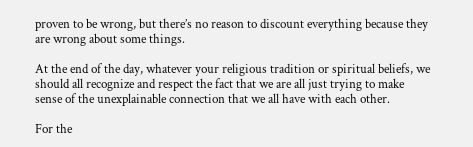proven to be wrong, but there’s no reason to discount everything because they are wrong about some things.

At the end of the day, whatever your religious tradition or spiritual beliefs, we should all recognize and respect the fact that we are all just trying to make sense of the unexplainable connection that we all have with each other.

For the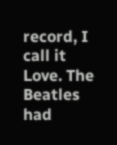record, I call it Love. The Beatles had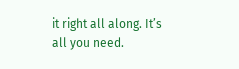it right all along. It’s all you need.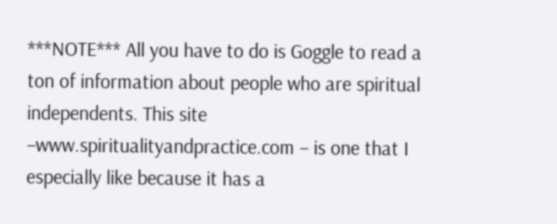***NOTE*** All you have to do is Goggle to read a ton of information about people who are spiritual independents. This site –www.spiritualityandpractice.com – is one that I especially like because it has a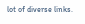lot of diverse links.